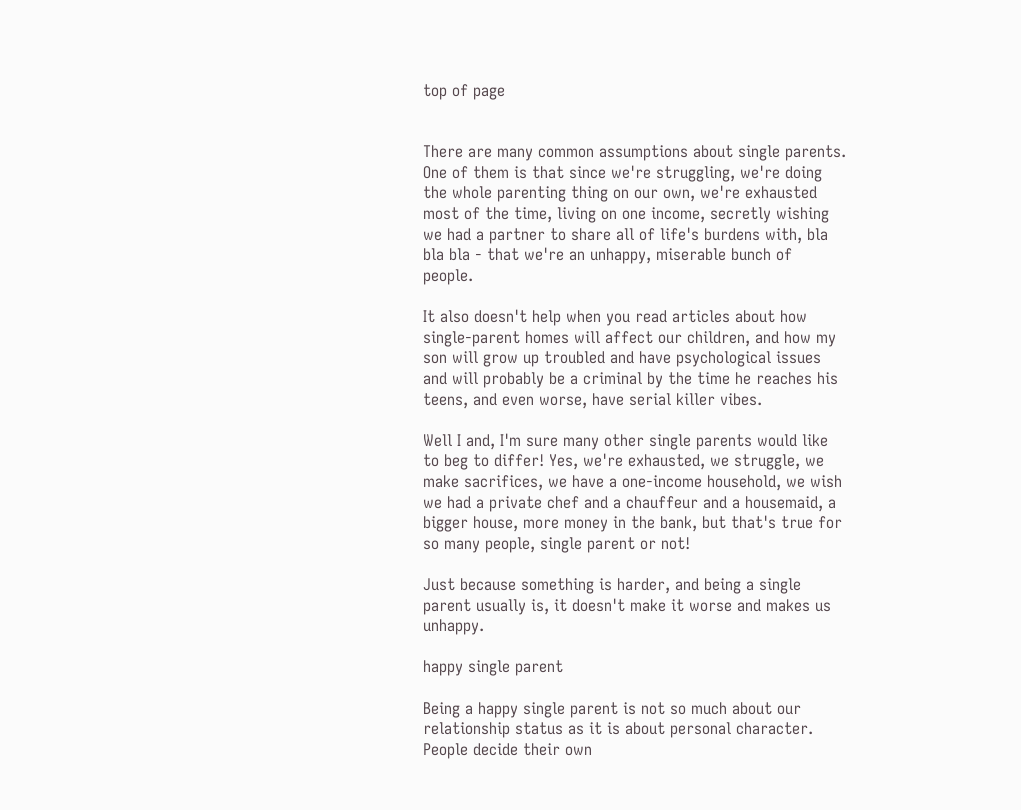top of page


There are many common assumptions about single parents. One of them is that since we're struggling, we're doing the whole parenting thing on our own, we're exhausted most of the time, living on one income, secretly wishing we had a partner to share all of life's burdens with, bla bla bla - that we're an unhappy, miserable bunch of people.

It also doesn't help when you read articles about how single-parent homes will affect our children, and how my son will grow up troubled and have psychological issues and will probably be a criminal by the time he reaches his teens, and even worse, have serial killer vibes.

Well I and, I'm sure many other single parents would like to beg to differ! Yes, we're exhausted, we struggle, we make sacrifices, we have a one-income household, we wish we had a private chef and a chauffeur and a housemaid, a bigger house, more money in the bank, but that's true for so many people, single parent or not!

Just because something is harder, and being a single parent usually is, it doesn't make it worse and makes us unhappy.

happy single parent

Being a happy single parent is not so much about our relationship status as it is about personal character. People decide their own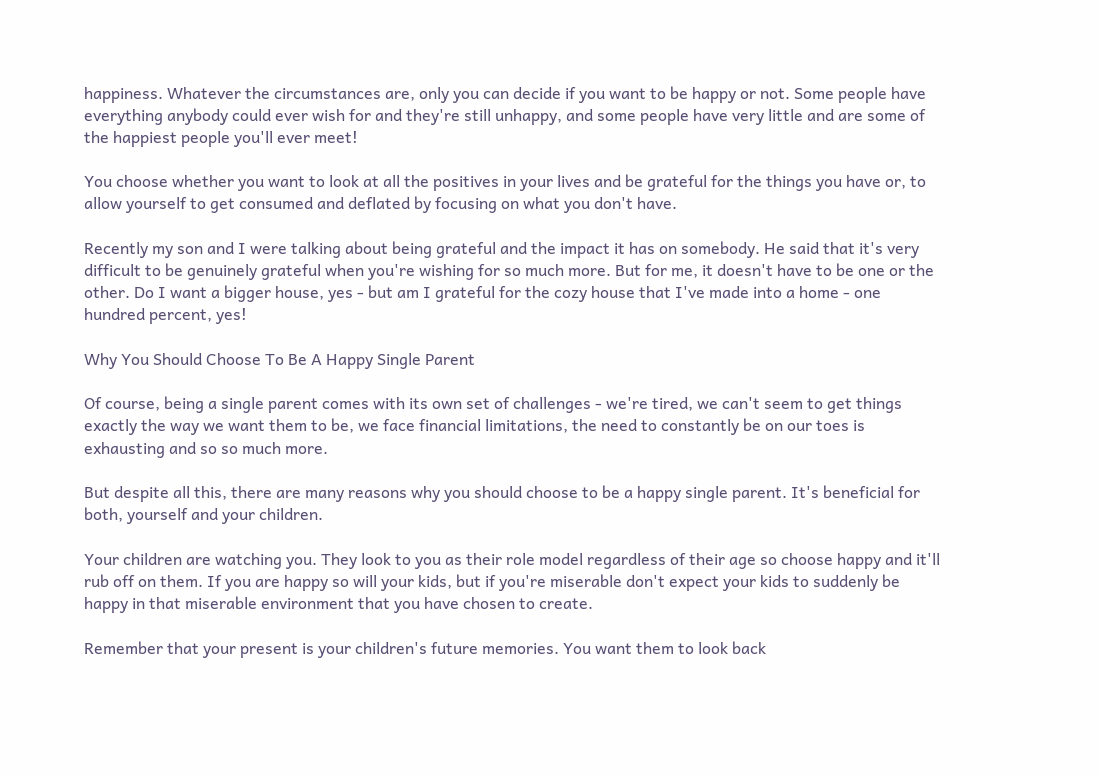happiness. Whatever the circumstances are, only you can decide if you want to be happy or not. Some people have everything anybody could ever wish for and they're still unhappy, and some people have very little and are some of the happiest people you'll ever meet!

You choose whether you want to look at all the positives in your lives and be grateful for the things you have or, to allow yourself to get consumed and deflated by focusing on what you don't have.

Recently my son and I were talking about being grateful and the impact it has on somebody. He said that it's very difficult to be genuinely grateful when you're wishing for so much more. But for me, it doesn't have to be one or the other. Do I want a bigger house, yes - but am I grateful for the cozy house that I've made into a home - one hundred percent, yes!

Why You Should Choose To Be A Happy Single Parent

Of course, being a single parent comes with its own set of challenges - we're tired, we can't seem to get things exactly the way we want them to be, we face financial limitations, the need to constantly be on our toes is exhausting and so so much more.

But despite all this, there are many reasons why you should choose to be a happy single parent. It's beneficial for both, yourself and your children.

Your children are watching you. They look to you as their role model regardless of their age so choose happy and it'll rub off on them. If you are happy so will your kids, but if you're miserable don't expect your kids to suddenly be happy in that miserable environment that you have chosen to create.

Remember that your present is your children's future memories. You want them to look back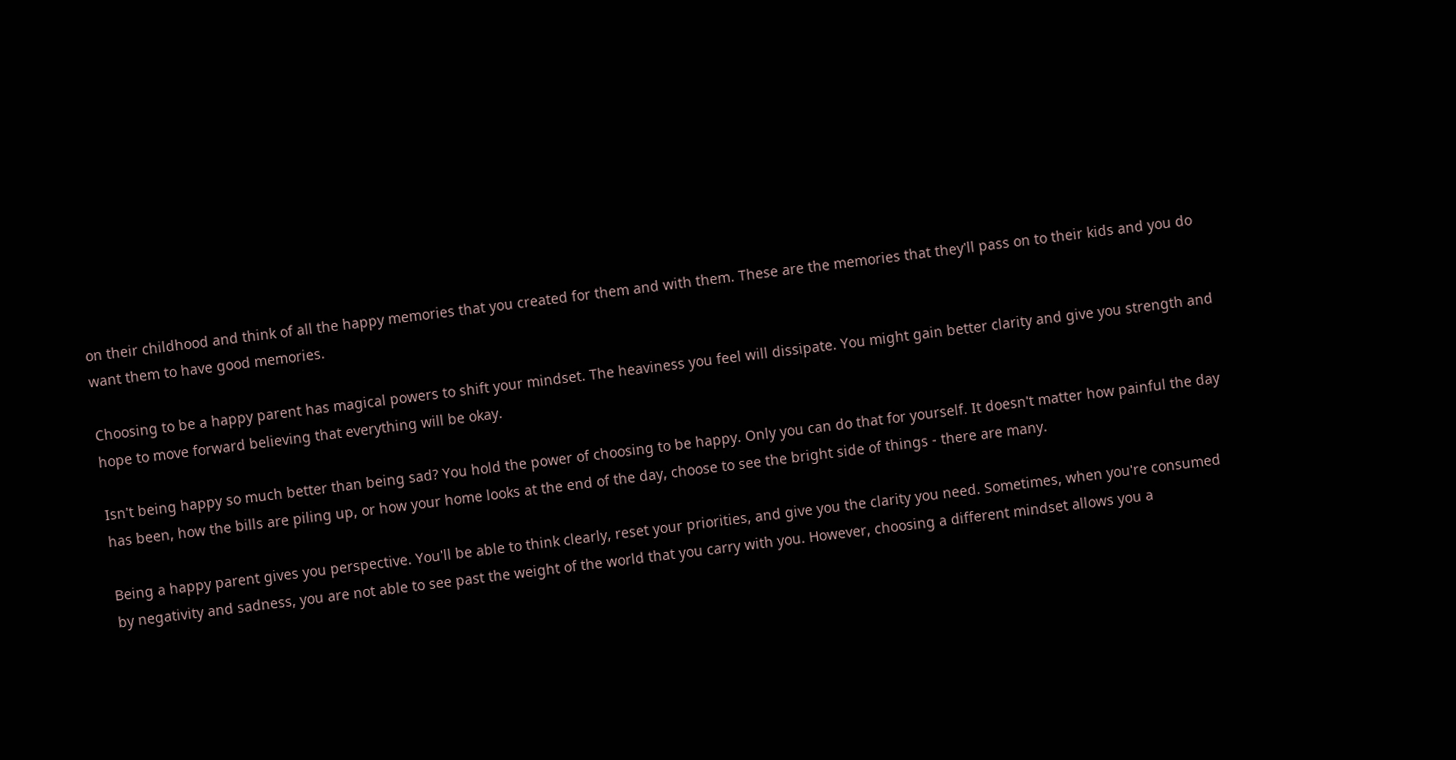on their childhood and think of all the happy memories that you created for them and with them. These are the memories that they'll pass on to their kids and you do want them to have good memories.

Choosing to be a happy parent has magical powers to shift your mindset. The heaviness you feel will dissipate. You might gain better clarity and give you strength and hope to move forward believing that everything will be okay.

Isn't being happy so much better than being sad? You hold the power of choosing to be happy. Only you can do that for yourself. It doesn't matter how painful the day has been, how the bills are piling up, or how your home looks at the end of the day, choose to see the bright side of things - there are many.

Being a happy parent gives you perspective. You'll be able to think clearly, reset your priorities, and give you the clarity you need. Sometimes, when you're consumed by negativity and sadness, you are not able to see past the weight of the world that you carry with you. However, choosing a different mindset allows you a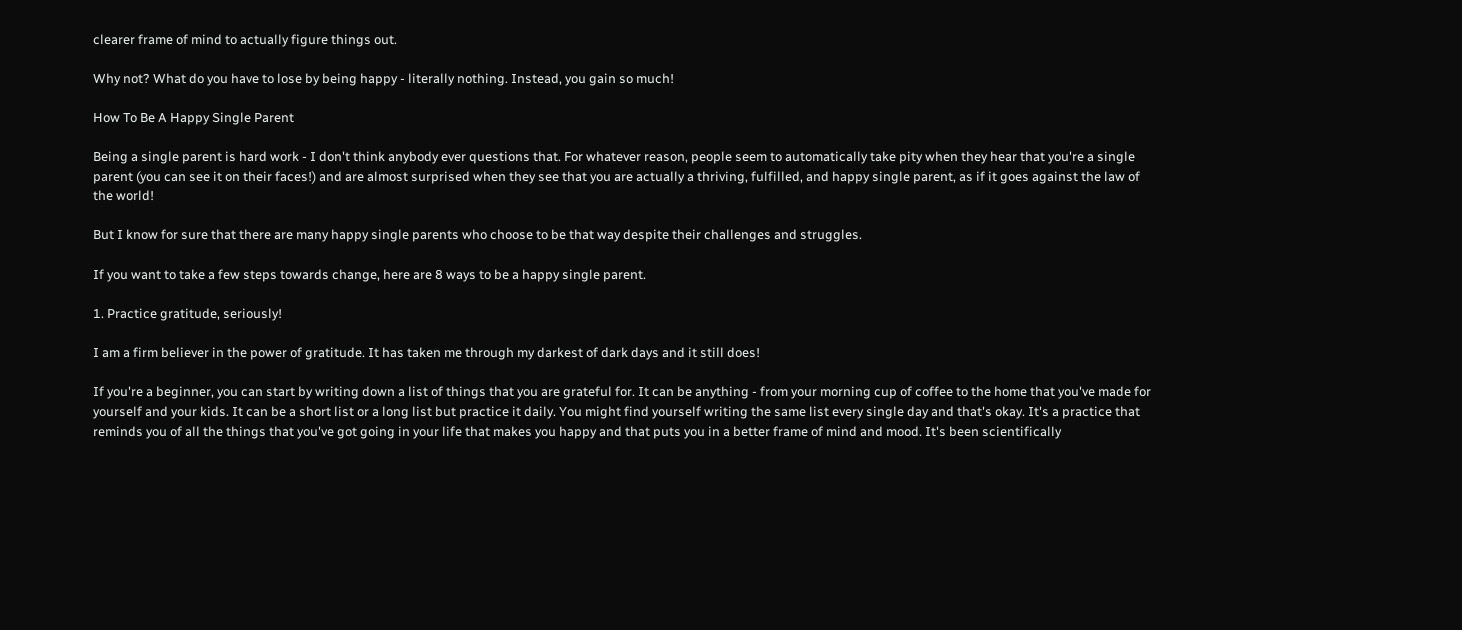clearer frame of mind to actually figure things out.

Why not? What do you have to lose by being happy - literally nothing. Instead, you gain so much!

How To Be A Happy Single Parent

Being a single parent is hard work - I don't think anybody ever questions that. For whatever reason, people seem to automatically take pity when they hear that you're a single parent (you can see it on their faces!) and are almost surprised when they see that you are actually a thriving, fulfilled, and happy single parent, as if it goes against the law of the world!

But I know for sure that there are many happy single parents who choose to be that way despite their challenges and struggles.

If you want to take a few steps towards change, here are 8 ways to be a happy single parent.

1. Practice gratitude, seriously!

I am a firm believer in the power of gratitude. It has taken me through my darkest of dark days and it still does!

If you're a beginner, you can start by writing down a list of things that you are grateful for. It can be anything - from your morning cup of coffee to the home that you've made for yourself and your kids. It can be a short list or a long list but practice it daily. You might find yourself writing the same list every single day and that's okay. It's a practice that reminds you of all the things that you've got going in your life that makes you happy and that puts you in a better frame of mind and mood. It's been scientifically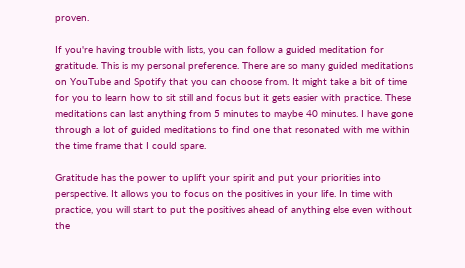proven.

If you're having trouble with lists, you can follow a guided meditation for gratitude. This is my personal preference. There are so many guided meditations on YouTube and Spotify that you can choose from. It might take a bit of time for you to learn how to sit still and focus but it gets easier with practice. These meditations can last anything from 5 minutes to maybe 40 minutes. I have gone through a lot of guided meditations to find one that resonated with me within the time frame that I could spare.

Gratitude has the power to uplift your spirit and put your priorities into perspective. It allows you to focus on the positives in your life. In time with practice, you will start to put the positives ahead of anything else even without the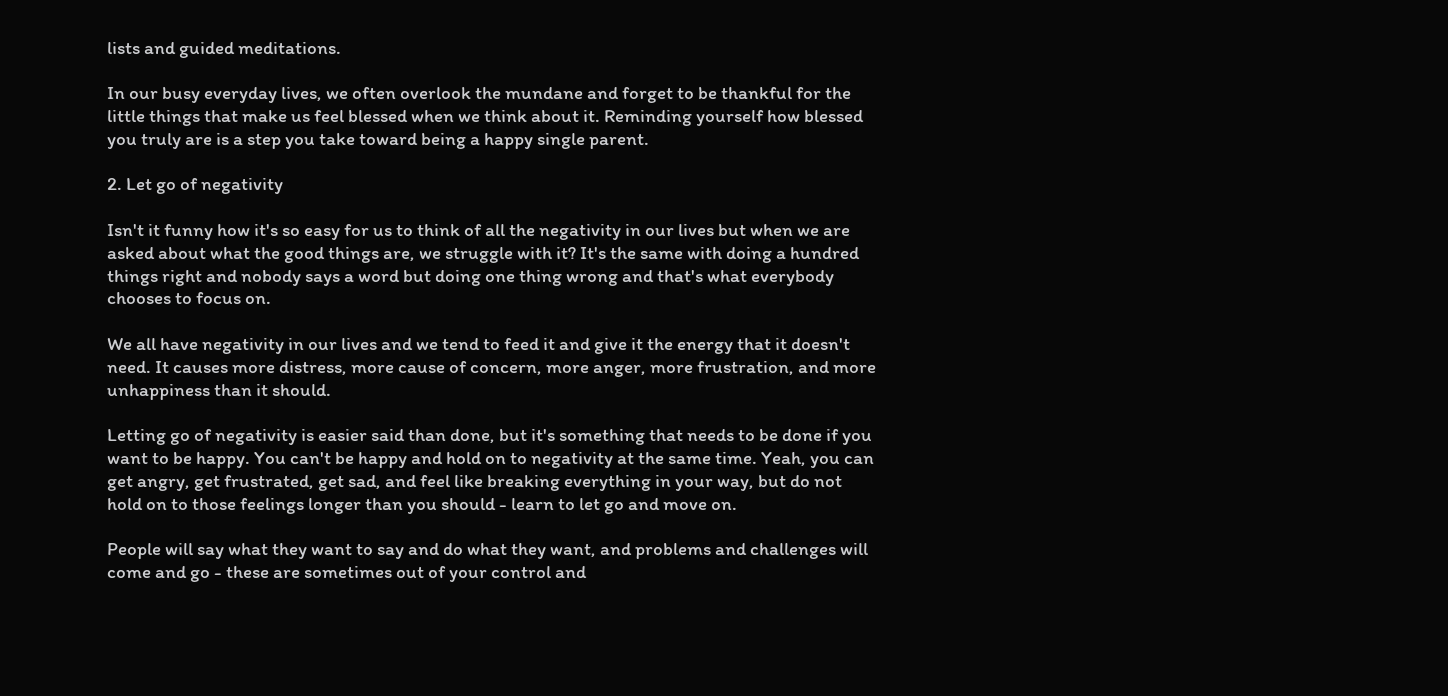lists and guided meditations.

In our busy everyday lives, we often overlook the mundane and forget to be thankful for the little things that make us feel blessed when we think about it. Reminding yourself how blessed you truly are is a step you take toward being a happy single parent.

2. Let go of negativity

Isn't it funny how it's so easy for us to think of all the negativity in our lives but when we are asked about what the good things are, we struggle with it? It's the same with doing a hundred things right and nobody says a word but doing one thing wrong and that's what everybody chooses to focus on.

We all have negativity in our lives and we tend to feed it and give it the energy that it doesn't need. It causes more distress, more cause of concern, more anger, more frustration, and more unhappiness than it should.

Letting go of negativity is easier said than done, but it's something that needs to be done if you want to be happy. You can't be happy and hold on to negativity at the same time. Yeah, you can get angry, get frustrated, get sad, and feel like breaking everything in your way, but do not hold on to those feelings longer than you should - learn to let go and move on.

People will say what they want to say and do what they want, and problems and challenges will come and go - these are sometimes out of your control and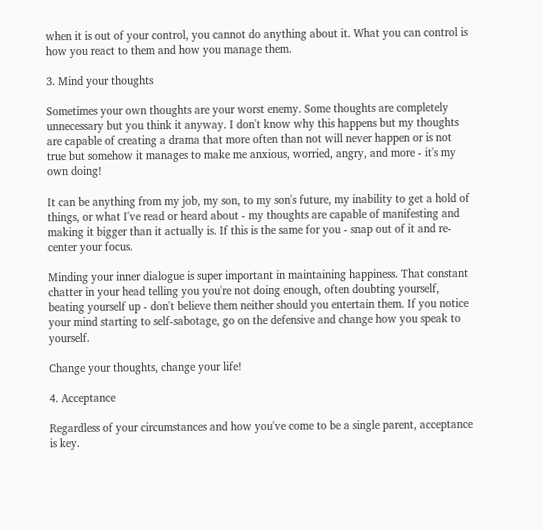when it is out of your control, you cannot do anything about it. What you can control is how you react to them and how you manage them.

3. Mind your thoughts

Sometimes your own thoughts are your worst enemy. Some thoughts are completely unnecessary but you think it anyway. I don't know why this happens but my thoughts are capable of creating a drama that more often than not will never happen or is not true but somehow it manages to make me anxious, worried, angry, and more - it's my own doing!

It can be anything from my job, my son, to my son's future, my inability to get a hold of things, or what I've read or heard about - my thoughts are capable of manifesting and making it bigger than it actually is. If this is the same for you - snap out of it and re-center your focus.

Minding your inner dialogue is super important in maintaining happiness. That constant chatter in your head telling you you're not doing enough, often doubting yourself, beating yourself up - don't believe them neither should you entertain them. If you notice your mind starting to self-sabotage, go on the defensive and change how you speak to yourself.

Change your thoughts, change your life!

4. Acceptance

Regardless of your circumstances and how you've come to be a single parent, acceptance is key.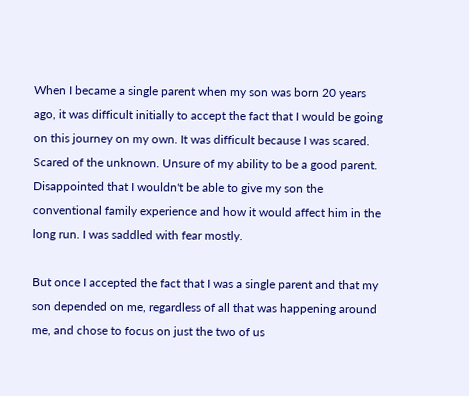When I became a single parent when my son was born 20 years ago, it was difficult initially to accept the fact that I would be going on this journey on my own. It was difficult because I was scared. Scared of the unknown. Unsure of my ability to be a good parent. Disappointed that I wouldn't be able to give my son the conventional family experience and how it would affect him in the long run. I was saddled with fear mostly.

But once I accepted the fact that I was a single parent and that my son depended on me, regardless of all that was happening around me, and chose to focus on just the two of us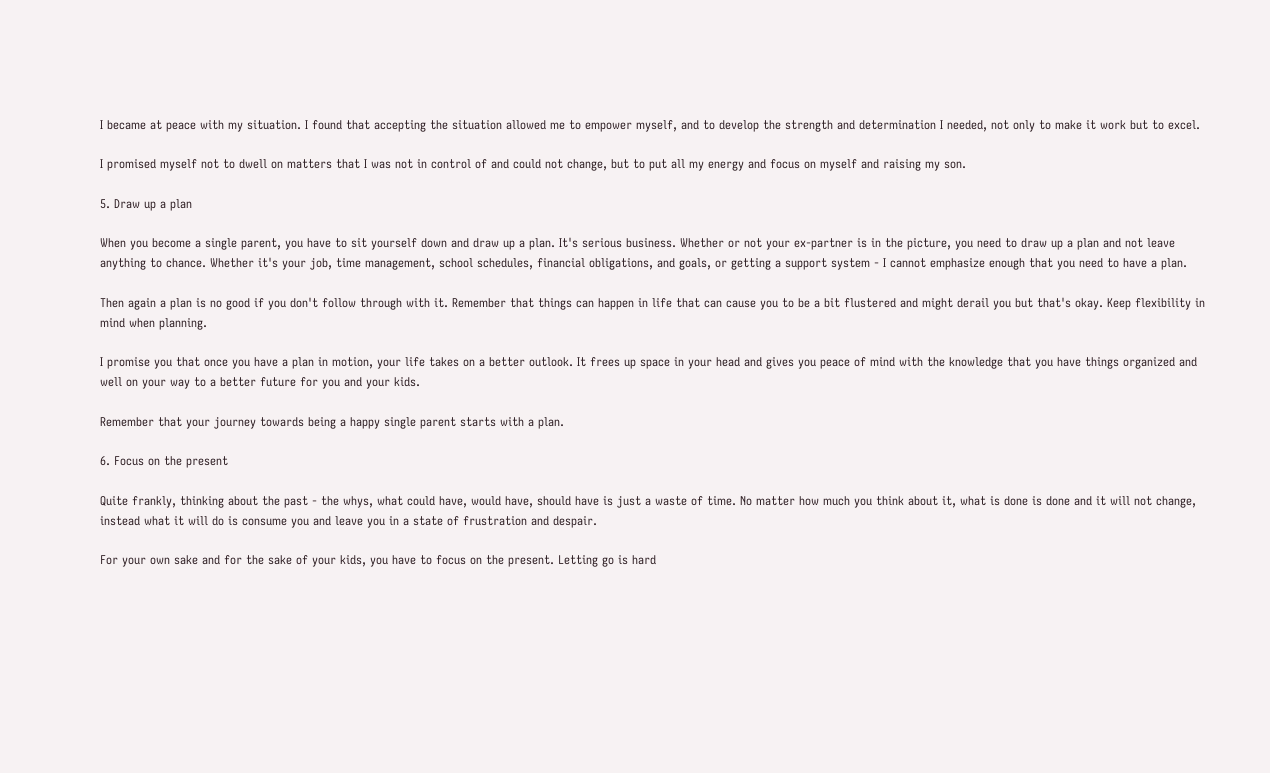I became at peace with my situation. I found that accepting the situation allowed me to empower myself, and to develop the strength and determination I needed, not only to make it work but to excel.

I promised myself not to dwell on matters that I was not in control of and could not change, but to put all my energy and focus on myself and raising my son.

5. Draw up a plan

When you become a single parent, you have to sit yourself down and draw up a plan. It's serious business. Whether or not your ex-partner is in the picture, you need to draw up a plan and not leave anything to chance. Whether it's your job, time management, school schedules, financial obligations, and goals, or getting a support system - I cannot emphasize enough that you need to have a plan.

Then again a plan is no good if you don't follow through with it. Remember that things can happen in life that can cause you to be a bit flustered and might derail you but that's okay. Keep flexibility in mind when planning.

I promise you that once you have a plan in motion, your life takes on a better outlook. It frees up space in your head and gives you peace of mind with the knowledge that you have things organized and well on your way to a better future for you and your kids.

Remember that your journey towards being a happy single parent starts with a plan.

6. Focus on the present

Quite frankly, thinking about the past - the whys, what could have, would have, should have is just a waste of time. No matter how much you think about it, what is done is done and it will not change, instead what it will do is consume you and leave you in a state of frustration and despair.

For your own sake and for the sake of your kids, you have to focus on the present. Letting go is hard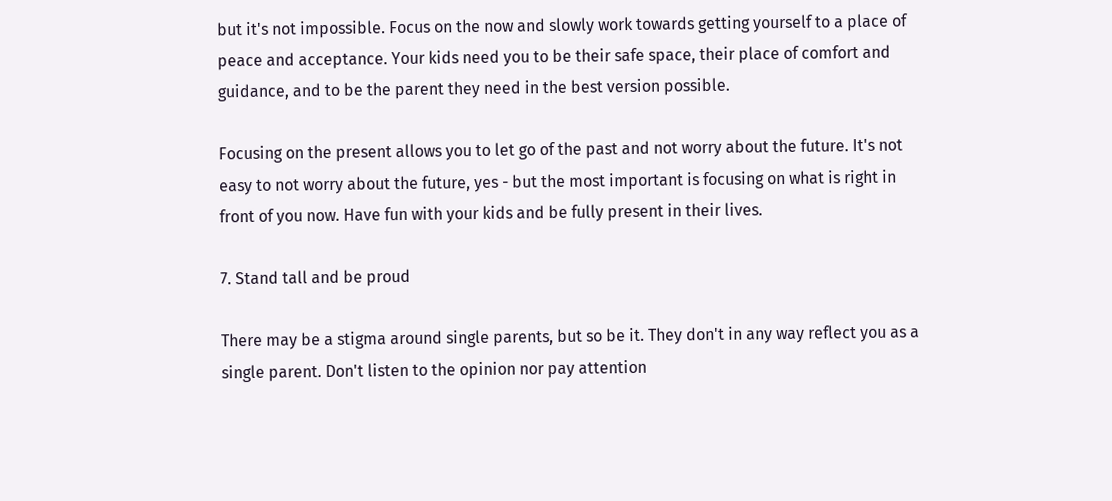but it's not impossible. Focus on the now and slowly work towards getting yourself to a place of peace and acceptance. Your kids need you to be their safe space, their place of comfort and guidance, and to be the parent they need in the best version possible.

Focusing on the present allows you to let go of the past and not worry about the future. It's not easy to not worry about the future, yes - but the most important is focusing on what is right in front of you now. Have fun with your kids and be fully present in their lives.

7. Stand tall and be proud

There may be a stigma around single parents, but so be it. They don't in any way reflect you as a single parent. Don't listen to the opinion nor pay attention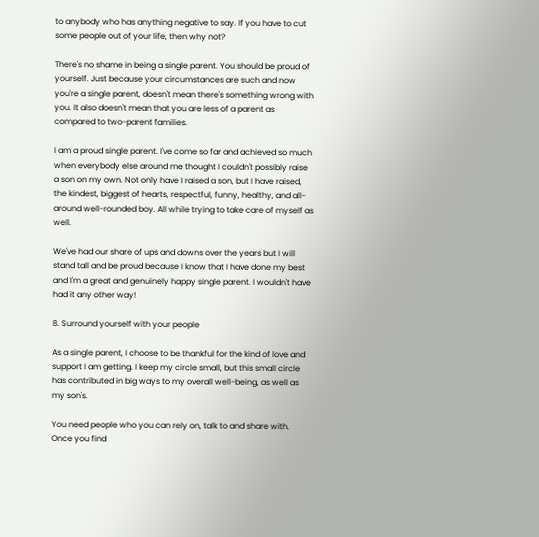to anybody who has anything negative to say. If you have to cut some people out of your life, then why not?

There's no shame in being a single parent. You should be proud of yourself. Just because your circumstances are such and now you're a single parent, doesn't mean there's something wrong with you. It also doesn't mean that you are less of a parent as compared to two-parent families.

I am a proud single parent. I've come so far and achieved so much when everybody else around me thought I couldn't possibly raise a son on my own. Not only have I raised a son, but I have raised, the kindest, biggest of hearts, respectful, funny, healthy, and all-around well-rounded boy. All while trying to take care of myself as well.

We've had our share of ups and downs over the years but I will stand tall and be proud because I know that I have done my best and I'm a great and genuinely happy single parent. I wouldn't have had it any other way!

8. Surround yourself with your people

As a single parent, I choose to be thankful for the kind of love and support I am getting. I keep my circle small, but this small circle has contributed in big ways to my overall well-being, as well as my son's.

You need people who you can rely on, talk to and share with. Once you find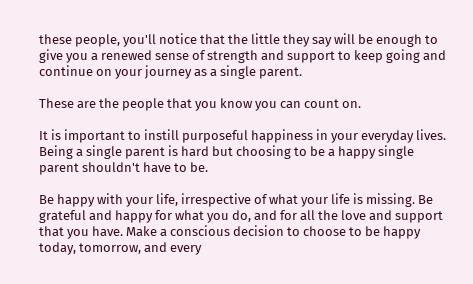these people, you'll notice that the little they say will be enough to give you a renewed sense of strength and support to keep going and continue on your journey as a single parent.

These are the people that you know you can count on.

It is important to instill purposeful happiness in your everyday lives. Being a single parent is hard but choosing to be a happy single parent shouldn't have to be.

Be happy with your life, irrespective of what your life is missing. Be grateful and happy for what you do, and for all the love and support that you have. Make a conscious decision to choose to be happy today, tomorrow, and every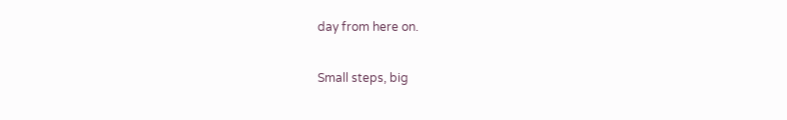day from here on.

Small steps, big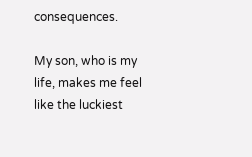consequences.

My son, who is my life, makes me feel like the luckiest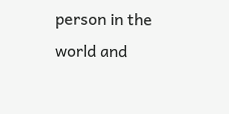person in the world and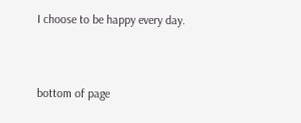I choose to be happy every day.


bottom of page